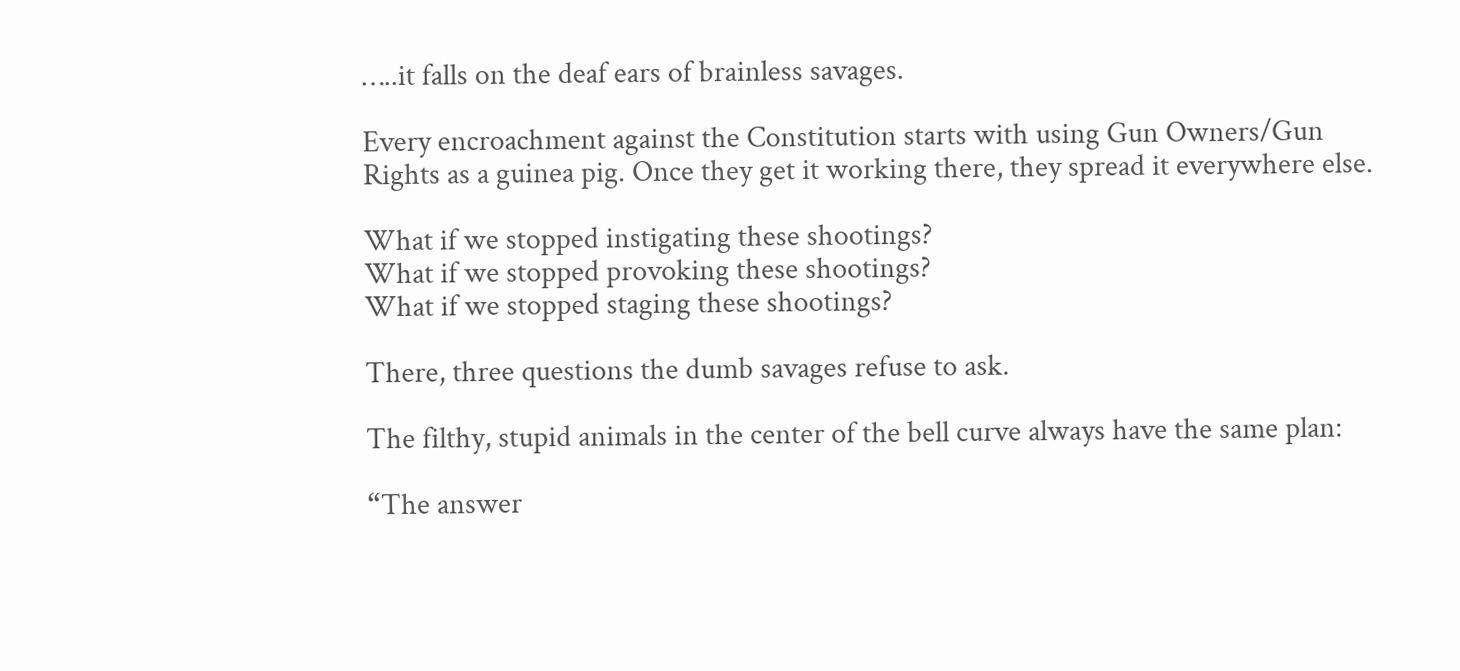…..it falls on the deaf ears of brainless savages.

Every encroachment against the Constitution starts with using Gun Owners/Gun Rights as a guinea pig. Once they get it working there, they spread it everywhere else.

What if we stopped instigating these shootings?
What if we stopped provoking these shootings?
What if we stopped staging these shootings?

There, three questions the dumb savages refuse to ask.

The filthy, stupid animals in the center of the bell curve always have the same plan:

“The answer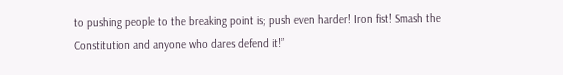to pushing people to the breaking point is; push even harder! Iron fist! Smash the Constitution and anyone who dares defend it!”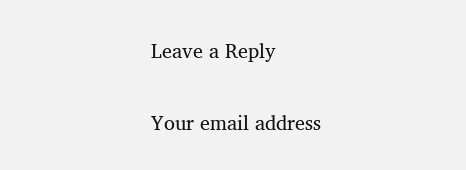Leave a Reply

Your email address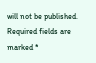will not be published. Required fields are marked *